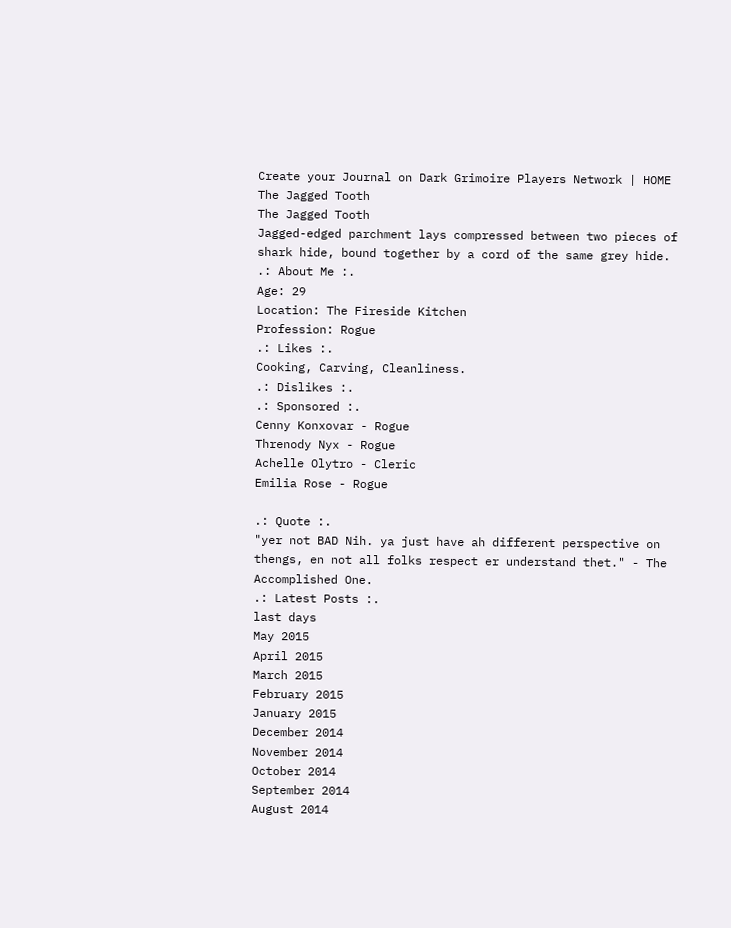Create your Journal on Dark Grimoire Players Network | HOME
The Jagged Tooth
The Jagged Tooth
Jagged-edged parchment lays compressed between two pieces of shark hide, bound together by a cord of the same grey hide.
.: About Me :.
Age: 29
Location: The Fireside Kitchen
Profession: Rogue
.: Likes :.
Cooking, Carving, Cleanliness.
.: Dislikes :.
.: Sponsored :.
Cenny Konxovar - Rogue
Threnody Nyx - Rogue
Achelle Olytro - Cleric
Emilia Rose - Rogue

.: Quote :.
"yer not BAD Nih. ya just have ah different perspective on thengs, en not all folks respect er understand thet." - The Accomplished One.
.: Latest Posts :.
last days
May 2015
April 2015
March 2015
February 2015
January 2015
December 2014
November 2014
October 2014
September 2014
August 2014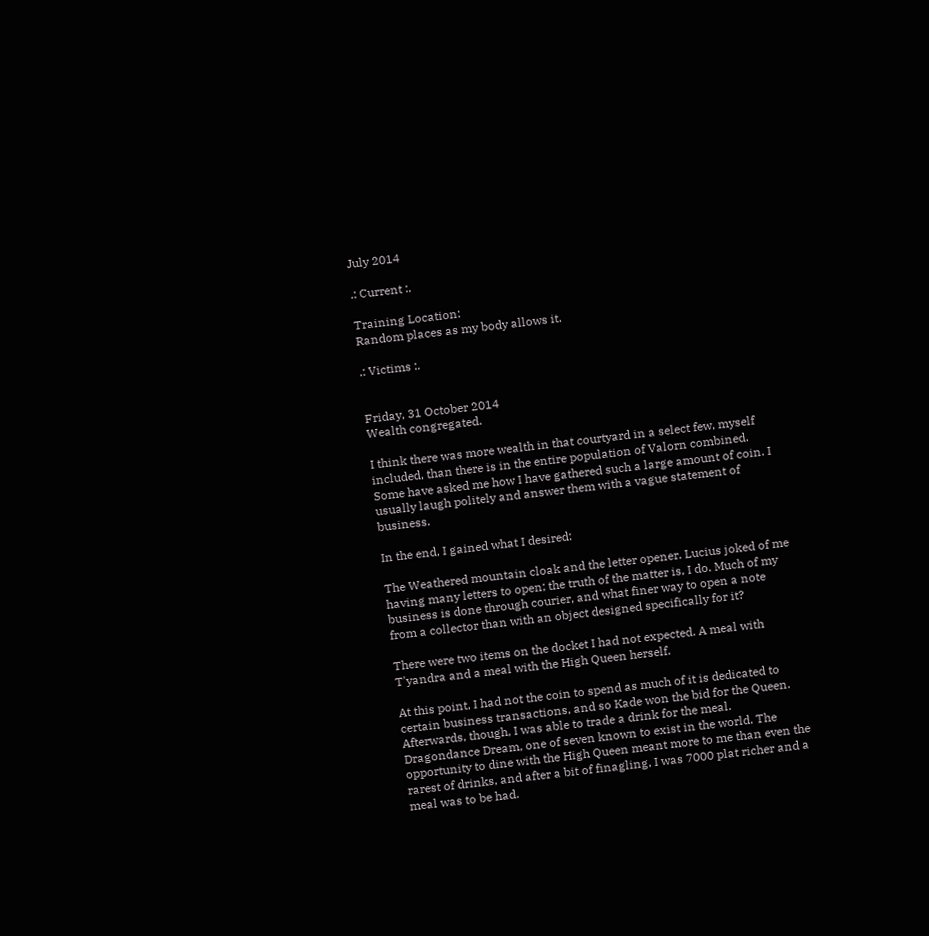July 2014

.: Current :.

Training Location:
Random places as my body allows it.

.: Victims :.


Friday, 31 October 2014
Wealth congregated.

I think there was more wealth in that courtyard in a select few, myself included, than there is in the entire population of Valorn combined. Some have asked me how I have gathered such a large amount of coin. I usually laugh politely and answer them with a vague statement of business.

In the end, I gained what I desired:

The Weathered mountain cloak and the letter opener. Lucius joked of me having many letters to open; the truth of the matter is, I do. Much of my business is done through courier, and what finer way to open a note from a collector than with an object designed specifically for it?

There were two items on the docket I had not expected. A meal with T'yandra and a meal with the High Queen herself.

At this point, I had not the coin to spend as much of it is dedicated to certain business transactions, and so Kade won the bid for the Queen. Afterwards, though, I was able to trade a drink for the meal. Dragondance Dream, one of seven known to exist in the world. The opportunity to dine with the High Queen meant more to me than even the rarest of drinks, and after a bit of finagling, I was 7000 plat richer and a meal was to be had.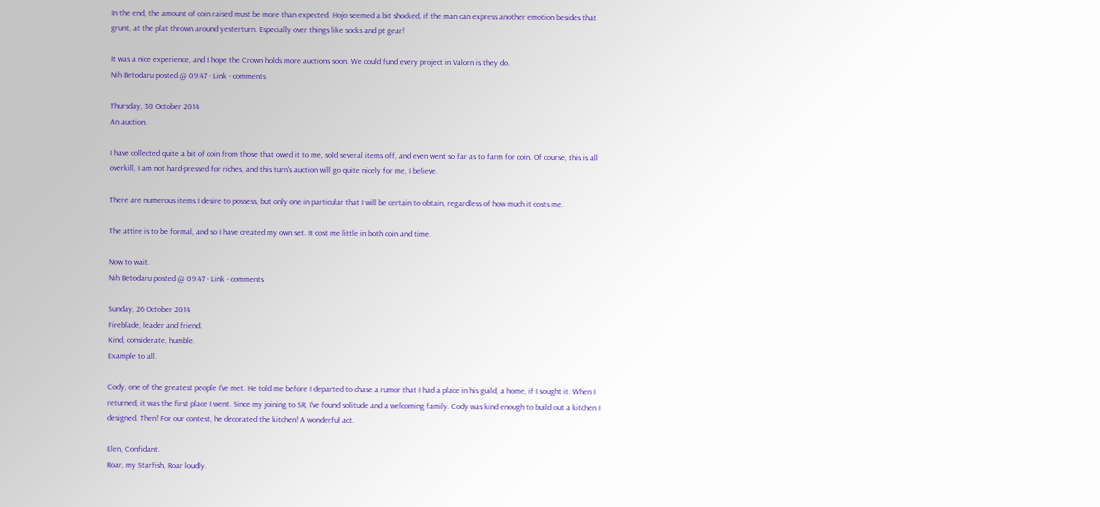In the end, the amount of coin raised must be more than expected. Hojo seemed a bit shocked, if the man can express another emotion besides that grunt, at the plat thrown around yesterturn. Especially over things like socks and pt gear!

It was a nice experience, and I hope the Crown holds more auctions soon. We could fund every project in Valorn is they do.
Nih Betodaru posted @ 09:47 - Link - comments

Thursday, 30 October 2014
An auction.

I have collected quite a bit of coin from those that owed it to me, sold several items off, and even went so far as to farm for coin. Of course, this is all overkill, I am not hard-pressed for riches, and this turn's auction will go quite nicely for me, I believe.

There are numerous items I desire to possess, but only one in particular that I will be certain to obtain, regardless of how much it costs me.

The attire is to be formal, and so I have created my own set. It cost me little in both coin and time.

Now to wait.
Nih Betodaru posted @ 09:47 - Link - comments

Sunday, 26 October 2014
Fireblade, leader and friend.
Kind, considerate, humble.
Example to all.

Cody, one of the greatest people I've met. He told me before I departed to chase a rumor that I had a place in his guild, a home, if I sought it. When I returned, it was the first place I went. Since my joining to SR, I've found solitude and a welcoming family. Cody was kind enough to build out a kitchen I designed. Then! For our contest, he decorated the kitchen! A wonderful act.

Elen, Confidant.
Roar, my Starfish, Roar loudly.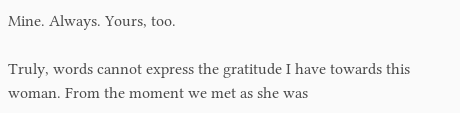Mine. Always. Yours, too.

Truly, words cannot express the gratitude I have towards this woman. From the moment we met as she was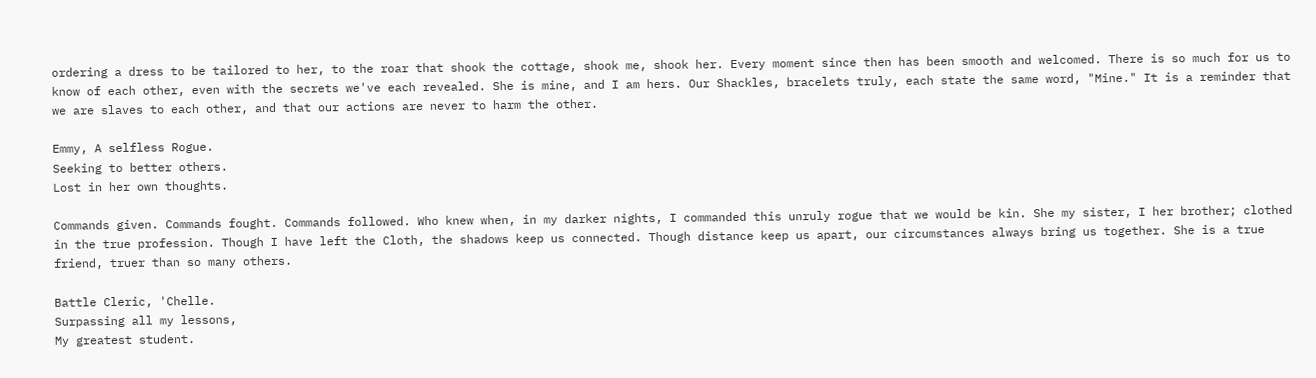ordering a dress to be tailored to her, to the roar that shook the cottage, shook me, shook her. Every moment since then has been smooth and welcomed. There is so much for us to know of each other, even with the secrets we've each revealed. She is mine, and I am hers. Our Shackles, bracelets truly, each state the same word, "Mine." It is a reminder that we are slaves to each other, and that our actions are never to harm the other.

Emmy, A selfless Rogue.
Seeking to better others.
Lost in her own thoughts.

Commands given. Commands fought. Commands followed. Who knew when, in my darker nights, I commanded this unruly rogue that we would be kin. She my sister, I her brother; clothed in the true profession. Though I have left the Cloth, the shadows keep us connected. Though distance keep us apart, our circumstances always bring us together. She is a true friend, truer than so many others.

Battle Cleric, 'Chelle.
Surpassing all my lessons,
My greatest student.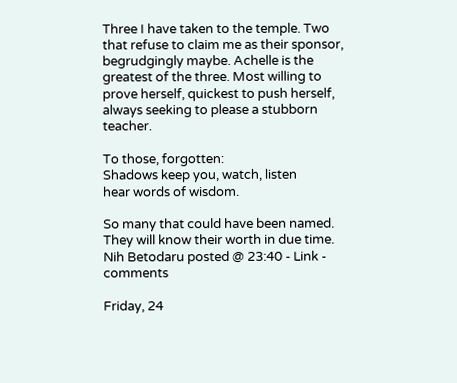Three I have taken to the temple. Two that refuse to claim me as their sponsor, begrudgingly maybe. Achelle is the greatest of the three. Most willing to prove herself, quickest to push herself, always seeking to please a stubborn teacher.

To those, forgotten:
Shadows keep you, watch, listen
hear words of wisdom.

So many that could have been named. They will know their worth in due time.
Nih Betodaru posted @ 23:40 - Link - comments

Friday, 24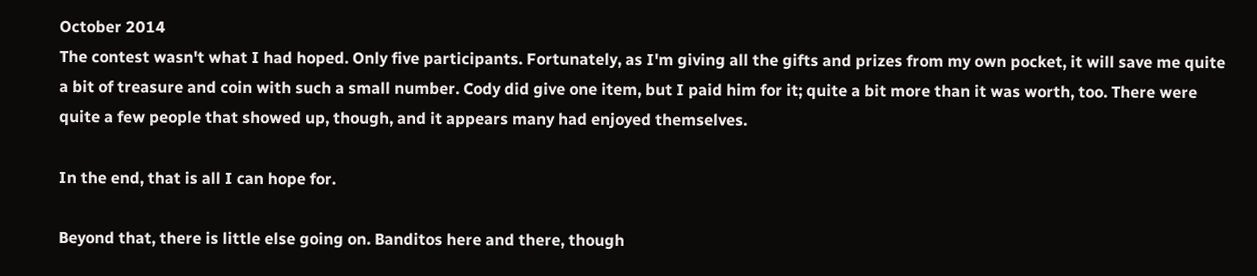October 2014
The contest wasn't what I had hoped. Only five participants. Fortunately, as I'm giving all the gifts and prizes from my own pocket, it will save me quite a bit of treasure and coin with such a small number. Cody did give one item, but I paid him for it; quite a bit more than it was worth, too. There were quite a few people that showed up, though, and it appears many had enjoyed themselves.

In the end, that is all I can hope for.

Beyond that, there is little else going on. Banditos here and there, though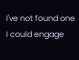I've not found one I could engage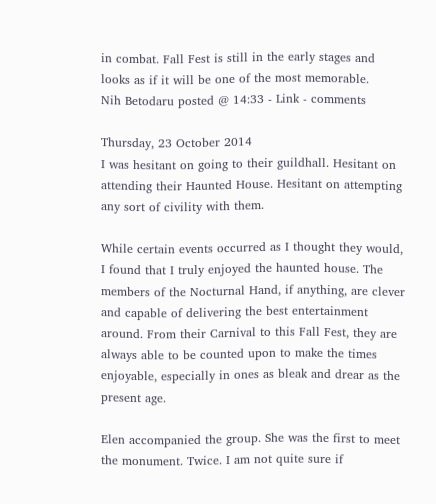in combat. Fall Fest is still in the early stages and looks as if it will be one of the most memorable.
Nih Betodaru posted @ 14:33 - Link - comments

Thursday, 23 October 2014
I was hesitant on going to their guildhall. Hesitant on attending their Haunted House. Hesitant on attempting any sort of civility with them.

While certain events occurred as I thought they would, I found that I truly enjoyed the haunted house. The members of the Nocturnal Hand, if anything, are clever and capable of delivering the best entertainment around. From their Carnival to this Fall Fest, they are always able to be counted upon to make the times enjoyable, especially in ones as bleak and drear as the present age.

Elen accompanied the group. She was the first to meet the monument. Twice. I am not quite sure if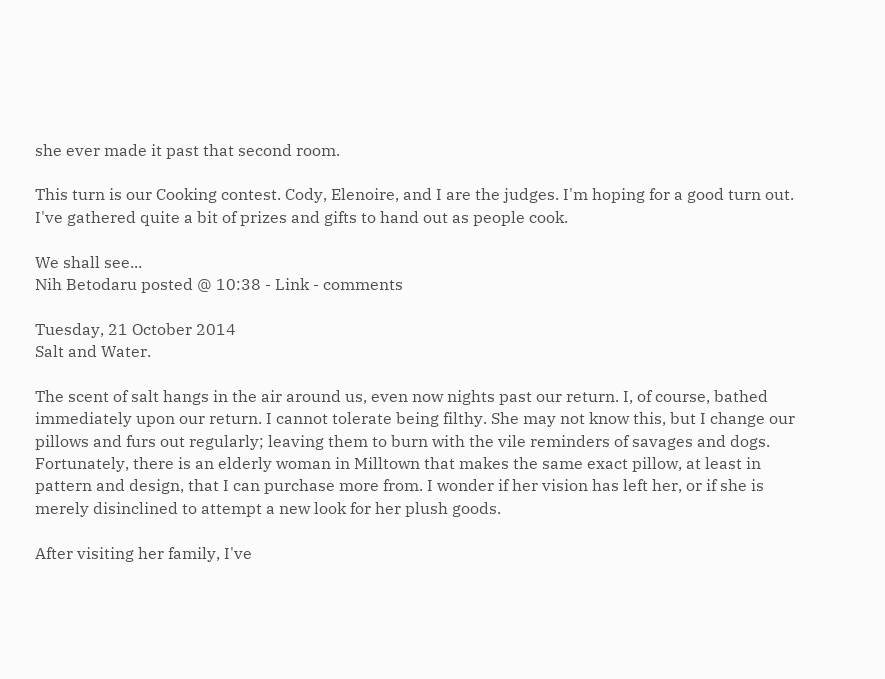she ever made it past that second room.

This turn is our Cooking contest. Cody, Elenoire, and I are the judges. I'm hoping for a good turn out. I've gathered quite a bit of prizes and gifts to hand out as people cook.

We shall see...
Nih Betodaru posted @ 10:38 - Link - comments

Tuesday, 21 October 2014
Salt and Water.

The scent of salt hangs in the air around us, even now nights past our return. I, of course, bathed immediately upon our return. I cannot tolerate being filthy. She may not know this, but I change our pillows and furs out regularly; leaving them to burn with the vile reminders of savages and dogs. Fortunately, there is an elderly woman in Milltown that makes the same exact pillow, at least in pattern and design, that I can purchase more from. I wonder if her vision has left her, or if she is merely disinclined to attempt a new look for her plush goods.

After visiting her family, I've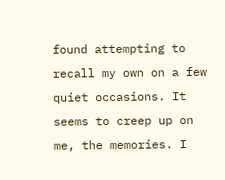found attempting to recall my own on a few quiet occasions. It seems to creep up on me, the memories. I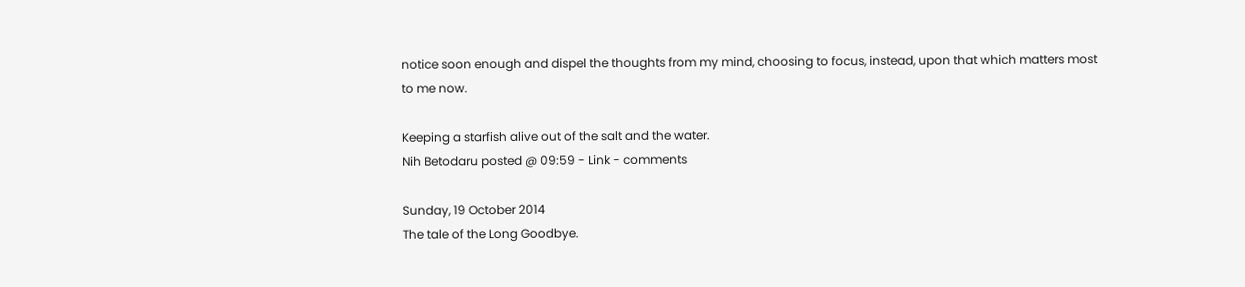notice soon enough and dispel the thoughts from my mind, choosing to focus, instead, upon that which matters most to me now.

Keeping a starfish alive out of the salt and the water.
Nih Betodaru posted @ 09:59 - Link - comments

Sunday, 19 October 2014
The tale of the Long Goodbye.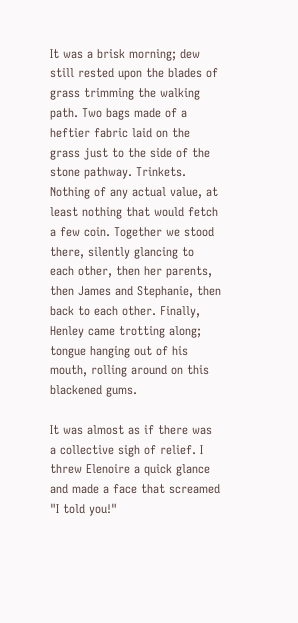It was a brisk morning; dew still rested upon the blades of grass trimming the walking path. Two bags made of a heftier fabric laid on the grass just to the side of the stone pathway. Trinkets. Nothing of any actual value, at least nothing that would fetch a few coin. Together we stood there, silently glancing to each other, then her parents, then James and Stephanie, then back to each other. Finally, Henley came trotting along; tongue hanging out of his mouth, rolling around on this blackened gums.

It was almost as if there was a collective sigh of relief. I threw Elenoire a quick glance and made a face that screamed "I told you!"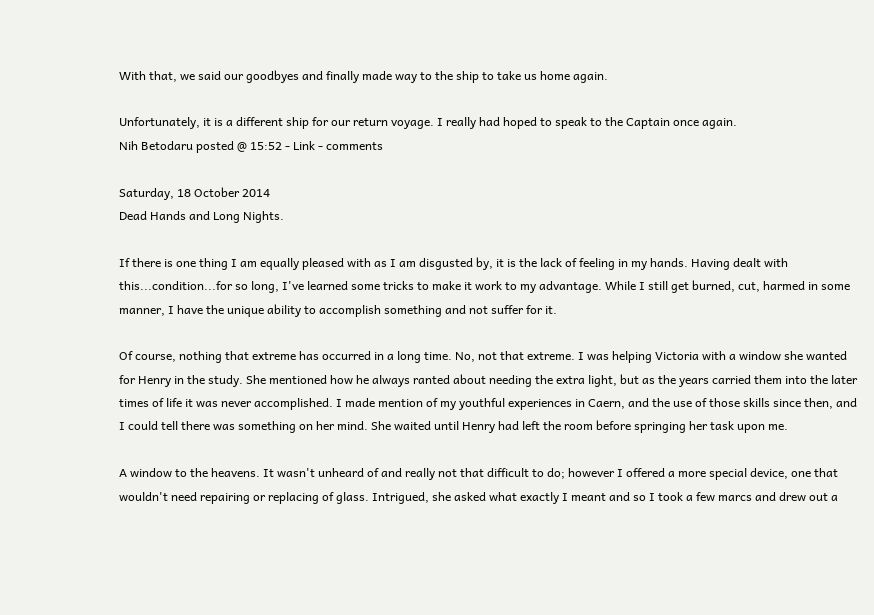With that, we said our goodbyes and finally made way to the ship to take us home again.

Unfortunately, it is a different ship for our return voyage. I really had hoped to speak to the Captain once again.
Nih Betodaru posted @ 15:52 - Link - comments

Saturday, 18 October 2014
Dead Hands and Long Nights.

If there is one thing I am equally pleased with as I am disgusted by, it is the lack of feeling in my hands. Having dealt with this...condition...for so long, I've learned some tricks to make it work to my advantage. While I still get burned, cut, harmed in some manner, I have the unique ability to accomplish something and not suffer for it.

Of course, nothing that extreme has occurred in a long time. No, not that extreme. I was helping Victoria with a window she wanted for Henry in the study. She mentioned how he always ranted about needing the extra light, but as the years carried them into the later times of life it was never accomplished. I made mention of my youthful experiences in Caern, and the use of those skills since then, and I could tell there was something on her mind. She waited until Henry had left the room before springing her task upon me.

A window to the heavens. It wasn't unheard of and really not that difficult to do; however I offered a more special device, one that wouldn't need repairing or replacing of glass. Intrigued, she asked what exactly I meant and so I took a few marcs and drew out a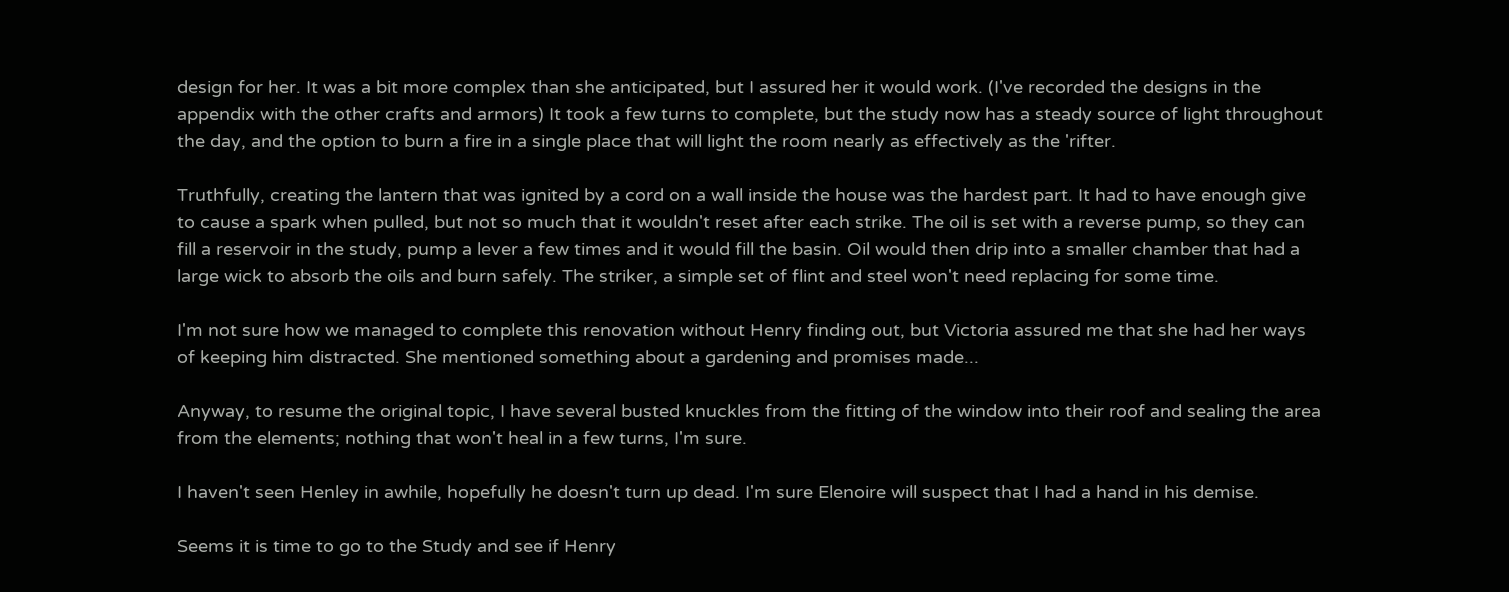design for her. It was a bit more complex than she anticipated, but I assured her it would work. (I've recorded the designs in the appendix with the other crafts and armors) It took a few turns to complete, but the study now has a steady source of light throughout the day, and the option to burn a fire in a single place that will light the room nearly as effectively as the 'rifter.

Truthfully, creating the lantern that was ignited by a cord on a wall inside the house was the hardest part. It had to have enough give to cause a spark when pulled, but not so much that it wouldn't reset after each strike. The oil is set with a reverse pump, so they can fill a reservoir in the study, pump a lever a few times and it would fill the basin. Oil would then drip into a smaller chamber that had a large wick to absorb the oils and burn safely. The striker, a simple set of flint and steel won't need replacing for some time.

I'm not sure how we managed to complete this renovation without Henry finding out, but Victoria assured me that she had her ways of keeping him distracted. She mentioned something about a gardening and promises made...

Anyway, to resume the original topic, I have several busted knuckles from the fitting of the window into their roof and sealing the area from the elements; nothing that won't heal in a few turns, I'm sure.

I haven't seen Henley in awhile, hopefully he doesn't turn up dead. I'm sure Elenoire will suspect that I had a hand in his demise.

Seems it is time to go to the Study and see if Henry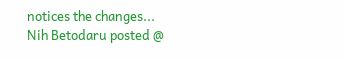notices the changes...
Nih Betodaru posted @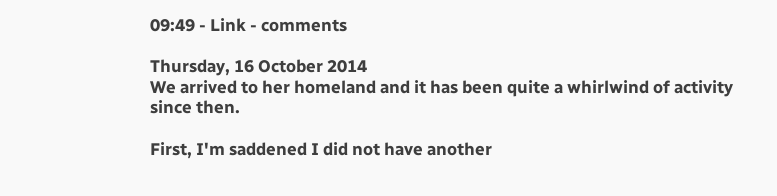09:49 - Link - comments

Thursday, 16 October 2014
We arrived to her homeland and it has been quite a whirlwind of activity since then.

First, I'm saddened I did not have another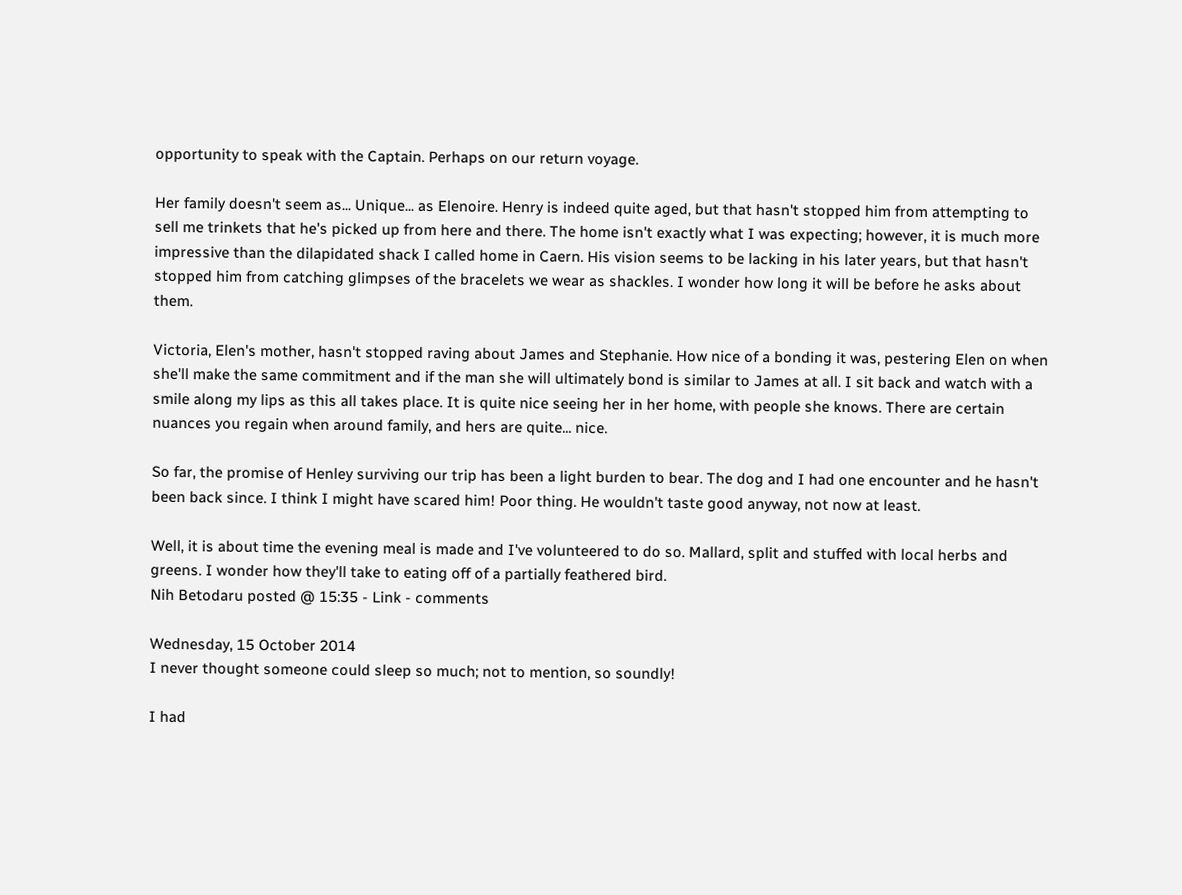opportunity to speak with the Captain. Perhaps on our return voyage.

Her family doesn't seem as... Unique... as Elenoire. Henry is indeed quite aged, but that hasn't stopped him from attempting to sell me trinkets that he's picked up from here and there. The home isn't exactly what I was expecting; however, it is much more impressive than the dilapidated shack I called home in Caern. His vision seems to be lacking in his later years, but that hasn't stopped him from catching glimpses of the bracelets we wear as shackles. I wonder how long it will be before he asks about them.

Victoria, Elen's mother, hasn't stopped raving about James and Stephanie. How nice of a bonding it was, pestering Elen on when she'll make the same commitment and if the man she will ultimately bond is similar to James at all. I sit back and watch with a smile along my lips as this all takes place. It is quite nice seeing her in her home, with people she knows. There are certain nuances you regain when around family, and hers are quite... nice.

So far, the promise of Henley surviving our trip has been a light burden to bear. The dog and I had one encounter and he hasn't been back since. I think I might have scared him! Poor thing. He wouldn't taste good anyway, not now at least.

Well, it is about time the evening meal is made and I've volunteered to do so. Mallard, split and stuffed with local herbs and greens. I wonder how they'll take to eating off of a partially feathered bird.
Nih Betodaru posted @ 15:35 - Link - comments

Wednesday, 15 October 2014
I never thought someone could sleep so much; not to mention, so soundly!

I had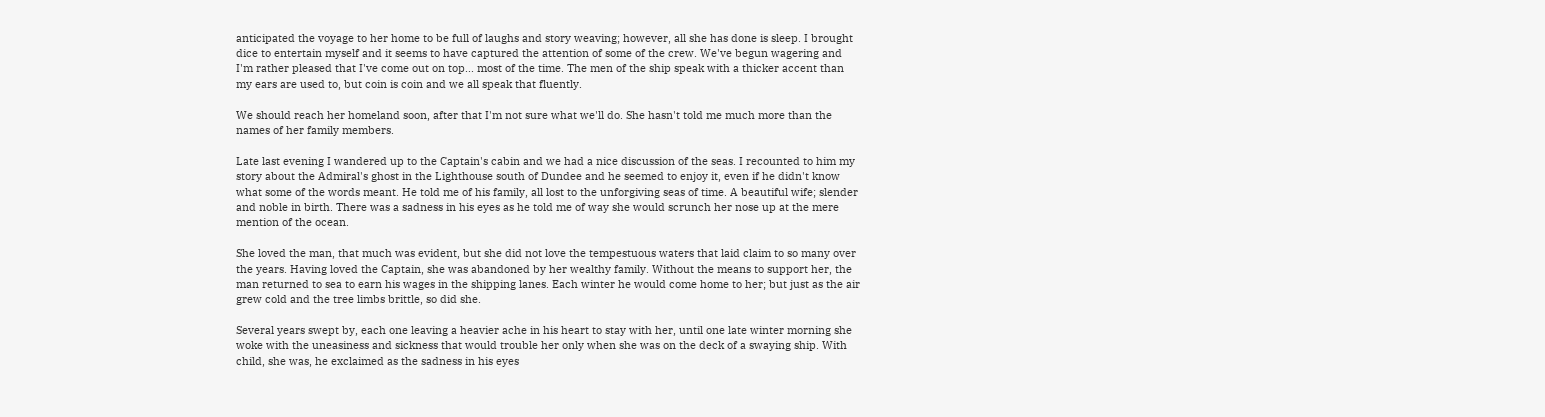anticipated the voyage to her home to be full of laughs and story weaving; however, all she has done is sleep. I brought dice to entertain myself and it seems to have captured the attention of some of the crew. We've begun wagering and I'm rather pleased that I've come out on top... most of the time. The men of the ship speak with a thicker accent than my ears are used to, but coin is coin and we all speak that fluently.

We should reach her homeland soon, after that I'm not sure what we'll do. She hasn't told me much more than the names of her family members.

Late last evening I wandered up to the Captain's cabin and we had a nice discussion of the seas. I recounted to him my story about the Admiral's ghost in the Lighthouse south of Dundee and he seemed to enjoy it, even if he didn't know what some of the words meant. He told me of his family, all lost to the unforgiving seas of time. A beautiful wife; slender and noble in birth. There was a sadness in his eyes as he told me of way she would scrunch her nose up at the mere mention of the ocean.

She loved the man, that much was evident, but she did not love the tempestuous waters that laid claim to so many over the years. Having loved the Captain, she was abandoned by her wealthy family. Without the means to support her, the man returned to sea to earn his wages in the shipping lanes. Each winter he would come home to her; but just as the air grew cold and the tree limbs brittle, so did she.

Several years swept by, each one leaving a heavier ache in his heart to stay with her, until one late winter morning she woke with the uneasiness and sickness that would trouble her only when she was on the deck of a swaying ship. With child, she was, he exclaimed as the sadness in his eyes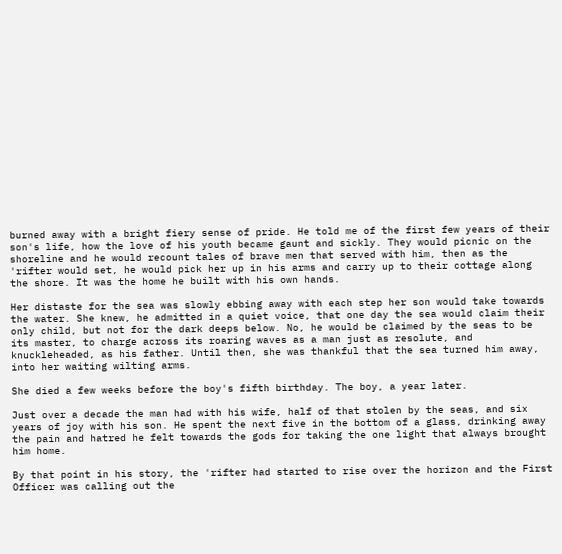burned away with a bright fiery sense of pride. He told me of the first few years of their son's life, how the love of his youth became gaunt and sickly. They would picnic on the shoreline and he would recount tales of brave men that served with him, then as the 'rifter would set, he would pick her up in his arms and carry up to their cottage along the shore. It was the home he built with his own hands.

Her distaste for the sea was slowly ebbing away with each step her son would take towards the water. She knew, he admitted in a quiet voice, that one day the sea would claim their only child, but not for the dark deeps below. No, he would be claimed by the seas to be its master, to charge across its roaring waves as a man just as resolute, and knuckleheaded, as his father. Until then, she was thankful that the sea turned him away, into her waiting wilting arms.

She died a few weeks before the boy's fifth birthday. The boy, a year later.

Just over a decade the man had with his wife, half of that stolen by the seas, and six years of joy with his son. He spent the next five in the bottom of a glass, drinking away the pain and hatred he felt towards the gods for taking the one light that always brought him home.

By that point in his story, the 'rifter had started to rise over the horizon and the First Officer was calling out the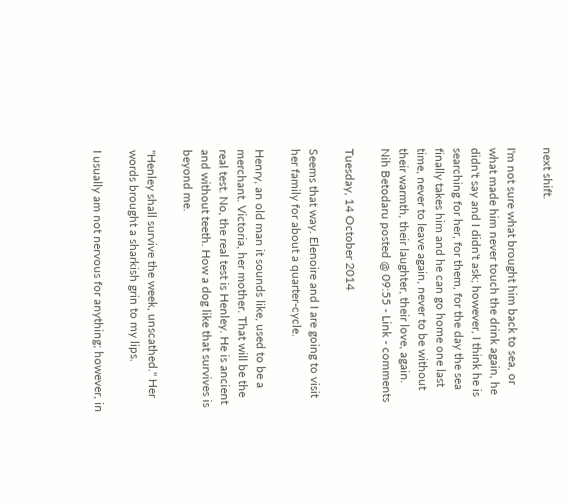next shift.

I'm not sure what brought him back to sea, or what made him never touch the drink again, he didn't say and I didn't ask; however, I think he is searching for her, for them, for the day the sea finally takes him and he can go home one last time, never to leave again, never to be without their warmth, their laughter, their love, again.
Nih Betodaru posted @ 09:55 - Link - comments

Tuesday, 14 October 2014

Seems that way. Elenoire and I are going to visit her family for about a quarter-cycle.

Henry, an old man it sounds like, used to be a merchant. Victoria, her mother. That will be the real test. No, the real test is Henley. He is ancient and without teeth. How a dog like that survives is beyond me.

"Henley shall survive the week, unscathed." Her words brought a sharkish grin to my lips.

I usually am not nervous for anything; however, in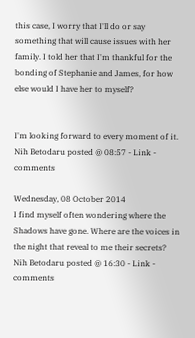this case, I worry that I'll do or say something that will cause issues with her family. I told her that I'm thankful for the bonding of Stephanie and James, for how else would I have her to myself?


I'm looking forward to every moment of it.
Nih Betodaru posted @ 08:57 - Link - comments

Wednesday, 08 October 2014
I find myself often wondering where the Shadows have gone. Where are the voices in the night that reveal to me their secrets?
Nih Betodaru posted @ 16:30 - Link - comments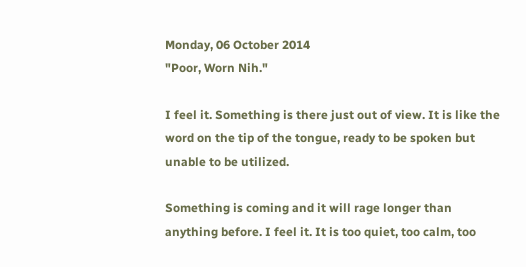Monday, 06 October 2014
"Poor, Worn Nih."

I feel it. Something is there just out of view. It is like the word on the tip of the tongue, ready to be spoken but unable to be utilized.

Something is coming and it will rage longer than anything before. I feel it. It is too quiet, too calm, too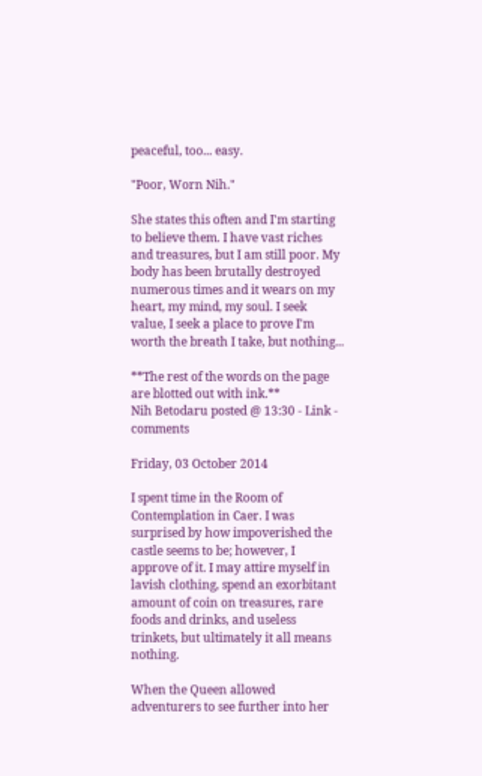peaceful, too... easy.

"Poor, Worn Nih."

She states this often and I'm starting to believe them. I have vast riches and treasures, but I am still poor. My body has been brutally destroyed numerous times and it wears on my heart, my mind, my soul. I seek value, I seek a place to prove I'm worth the breath I take, but nothing...

**The rest of the words on the page are blotted out with ink.**
Nih Betodaru posted @ 13:30 - Link - comments

Friday, 03 October 2014

I spent time in the Room of Contemplation in Caer. I was surprised by how impoverished the castle seems to be; however, I approve of it. I may attire myself in lavish clothing, spend an exorbitant amount of coin on treasures, rare foods and drinks, and useless trinkets, but ultimately it all means nothing.

When the Queen allowed adventurers to see further into her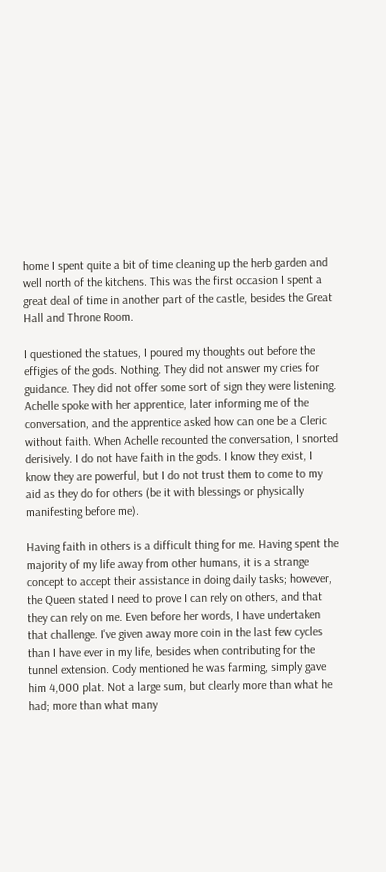home I spent quite a bit of time cleaning up the herb garden and well north of the kitchens. This was the first occasion I spent a great deal of time in another part of the castle, besides the Great Hall and Throne Room.

I questioned the statues, I poured my thoughts out before the effigies of the gods. Nothing. They did not answer my cries for guidance. They did not offer some sort of sign they were listening. Achelle spoke with her apprentice, later informing me of the conversation, and the apprentice asked how can one be a Cleric without faith. When Achelle recounted the conversation, I snorted derisively. I do not have faith in the gods. I know they exist, I know they are powerful, but I do not trust them to come to my aid as they do for others (be it with blessings or physically manifesting before me).

Having faith in others is a difficult thing for me. Having spent the majority of my life away from other humans, it is a strange concept to accept their assistance in doing daily tasks; however, the Queen stated I need to prove I can rely on others, and that they can rely on me. Even before her words, I have undertaken that challenge. I've given away more coin in the last few cycles than I have ever in my life, besides when contributing for the tunnel extension. Cody mentioned he was farming, simply gave him 4,000 plat. Not a large sum, but clearly more than what he had; more than what many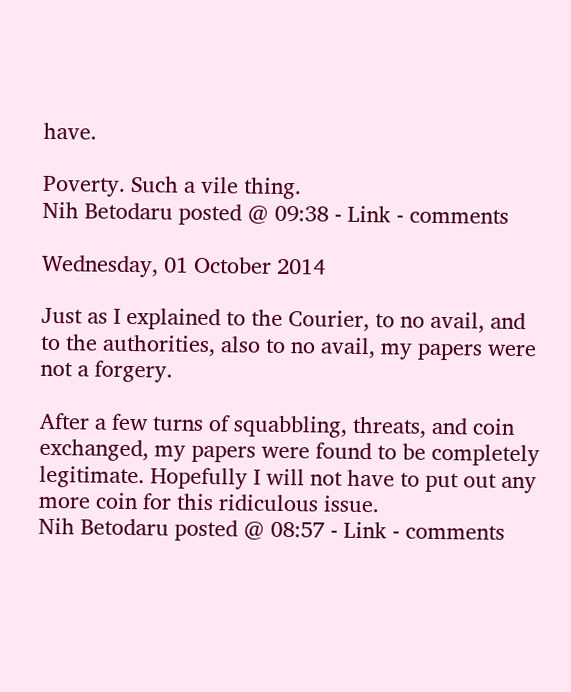have.

Poverty. Such a vile thing.
Nih Betodaru posted @ 09:38 - Link - comments

Wednesday, 01 October 2014

Just as I explained to the Courier, to no avail, and to the authorities, also to no avail, my papers were not a forgery.

After a few turns of squabbling, threats, and coin exchanged, my papers were found to be completely legitimate. Hopefully I will not have to put out any more coin for this ridiculous issue.
Nih Betodaru posted @ 08:57 - Link - comments